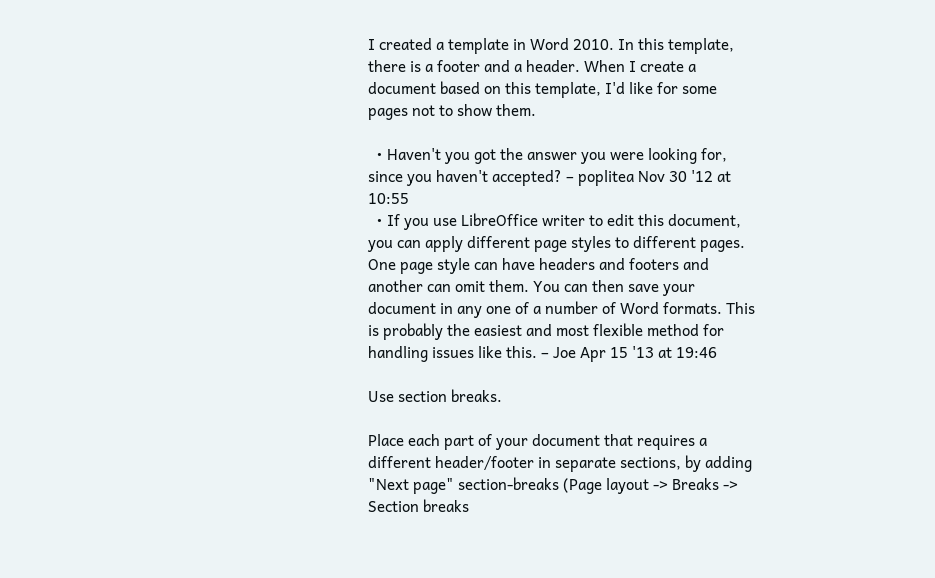I created a template in Word 2010. In this template, there is a footer and a header. When I create a document based on this template, I'd like for some pages not to show them.

  • Haven't you got the answer you were looking for, since you haven't accepted? – poplitea Nov 30 '12 at 10:55
  • If you use LibreOffice writer to edit this document, you can apply different page styles to different pages. One page style can have headers and footers and another can omit them. You can then save your document in any one of a number of Word formats. This is probably the easiest and most flexible method for handling issues like this. – Joe Apr 15 '13 at 19:46

Use section breaks.

Place each part of your document that requires a different header/footer in separate sections, by adding "Next page" section-breaks (Page layout -> Breaks -> Section breaks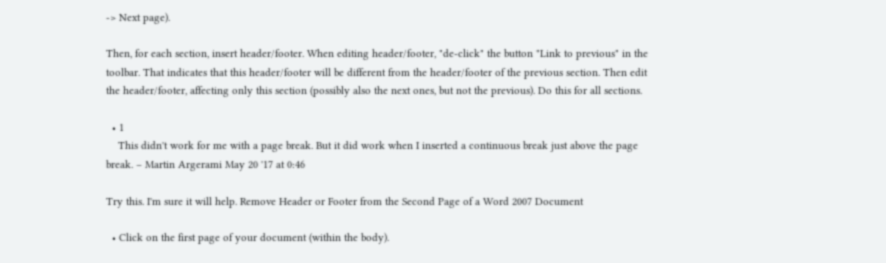-> Next page).

Then, for each section, insert header/footer. When editing header/footer, "de-click" the button "Link to previous" in the toolbar. That indicates that this header/footer will be different from the header/footer of the previous section. Then edit the header/footer, affecting only this section (possibly also the next ones, but not the previous). Do this for all sections.

  • 1
    This didn't work for me with a page break. But it did work when I inserted a continuous break just above the page break. – Martin Argerami May 20 '17 at 0:46

Try this. I'm sure it will help. Remove Header or Footer from the Second Page of a Word 2007 Document

  • Click on the first page of your document (within the body).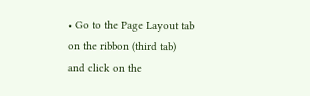• Go to the Page Layout tab on the ribbon (third tab) and click on the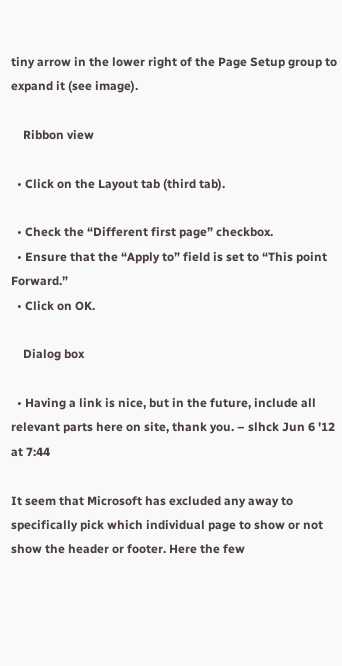tiny arrow in the lower right of the Page Setup group to expand it (see image).

    Ribbon view

  • Click on the Layout tab (third tab).

  • Check the “Different first page” checkbox.
  • Ensure that the “Apply to” field is set to “This point Forward.”
  • Click on OK.

    Dialog box

  • Having a link is nice, but in the future, include all relevant parts here on site, thank you. – slhck Jun 6 '12 at 7:44

It seem that Microsoft has excluded any away to specifically pick which individual page to show or not show the header or footer. Here the few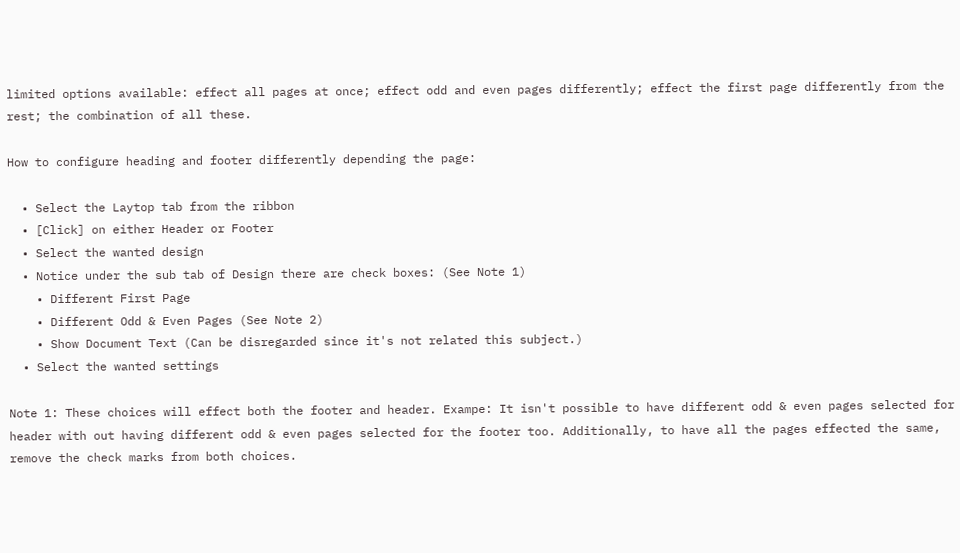limited options available: effect all pages at once; effect odd and even pages differently; effect the first page differently from the rest; the combination of all these.

How to configure heading and footer differently depending the page:

  • Select the Laytop tab from the ribbon
  • [Click] on either Header or Footer
  • Select the wanted design
  • Notice under the sub tab of Design there are check boxes: (See Note 1)
    • Different First Page
    • Different Odd & Even Pages (See Note 2)
    • Show Document Text (Can be disregarded since it's not related this subject.)
  • Select the wanted settings

Note 1: These choices will effect both the footer and header. Exampe: It isn't possible to have different odd & even pages selected for header with out having different odd & even pages selected for the footer too. Additionally, to have all the pages effected the same, remove the check marks from both choices.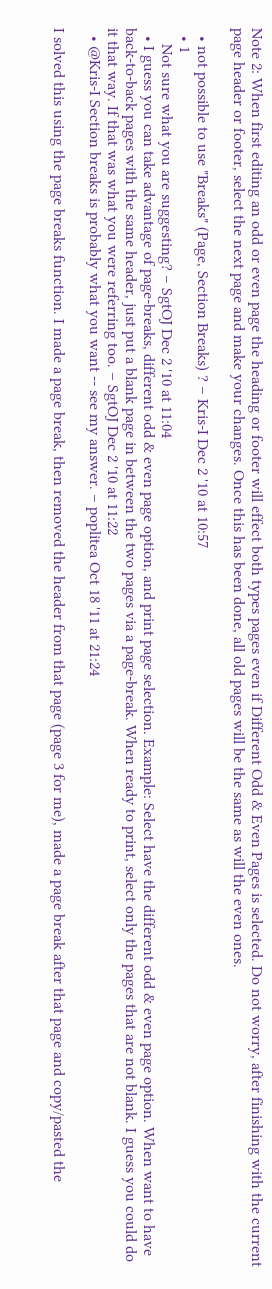Note 2: When first editing an odd or even page the heading or footer will effect both types pages even if Different Odd & Even Pages is selected. Do not worry, after finishing with the current page header or footer, select the next page and make your changes. Once this has been done, all old pages will be the same as will the even ones.

  • not possible to use "Breaks" (Page, Section Breaks) ? – Kris-I Dec 2 '10 at 10:57
  • 1
    Not sure what you are suggesting? – SgtOJ Dec 2 '10 at 11:04
  • I guess you can take advantage of page-breaks, different odd & even page option, and print page selection. Example: Select have the different odd & even page option. When want to have back-to-back pages with the same header, just put a blank page in between the two pages via a page-break. When ready to print, select only the pages that are not blank. I guess you could do it that way. If that was what you were referring too. – SgtOJ Dec 2 '10 at 11:22
  • @Kris-I Section breaks is probably what you want -- see my answer. – poplitea Oct 18 '11 at 21:24

I solved this using the page breaks function. I made a page break, then removed the header from that page (page 3 for me), made a page break after that page and copy/pasted the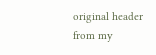original header from my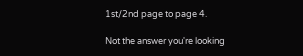1st/2nd page to page 4.

Not the answer you're looking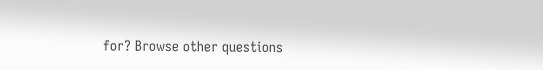for? Browse other questions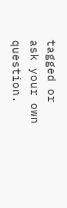tagged or ask your own question.